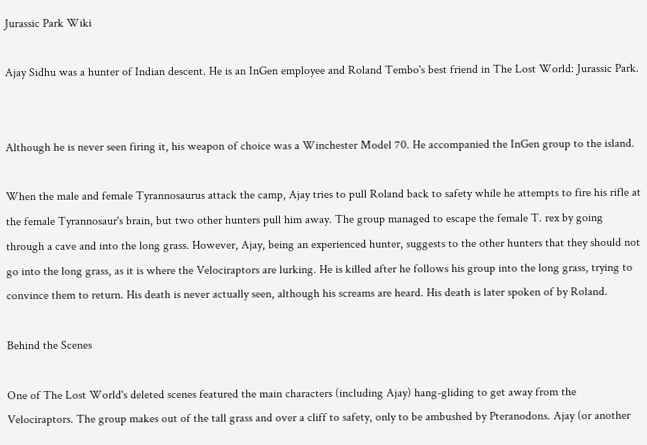Jurassic Park Wiki

Ajay Sidhu was a hunter of Indian descent. He is an InGen employee and Roland Tembo's best friend in The Lost World: Jurassic Park.


Although he is never seen firing it, his weapon of choice was a Winchester Model 70. He accompanied the InGen group to the island.

When the male and female Tyrannosaurus attack the camp, Ajay tries to pull Roland back to safety while he attempts to fire his rifle at the female Tyrannosaur's brain, but two other hunters pull him away. The group managed to escape the female T. rex by going through a cave and into the long grass. However, Ajay, being an experienced hunter, suggests to the other hunters that they should not go into the long grass, as it is where the Velociraptors are lurking. He is killed after he follows his group into the long grass, trying to convince them to return. His death is never actually seen, although his screams are heard. His death is later spoken of by Roland.

Behind the Scenes

One of The Lost World's deleted scenes featured the main characters (including Ajay) hang-gliding to get away from the Velociraptors. The group makes out of the tall grass and over a cliff to safety, only to be ambushed by Pteranodons. Ajay (or another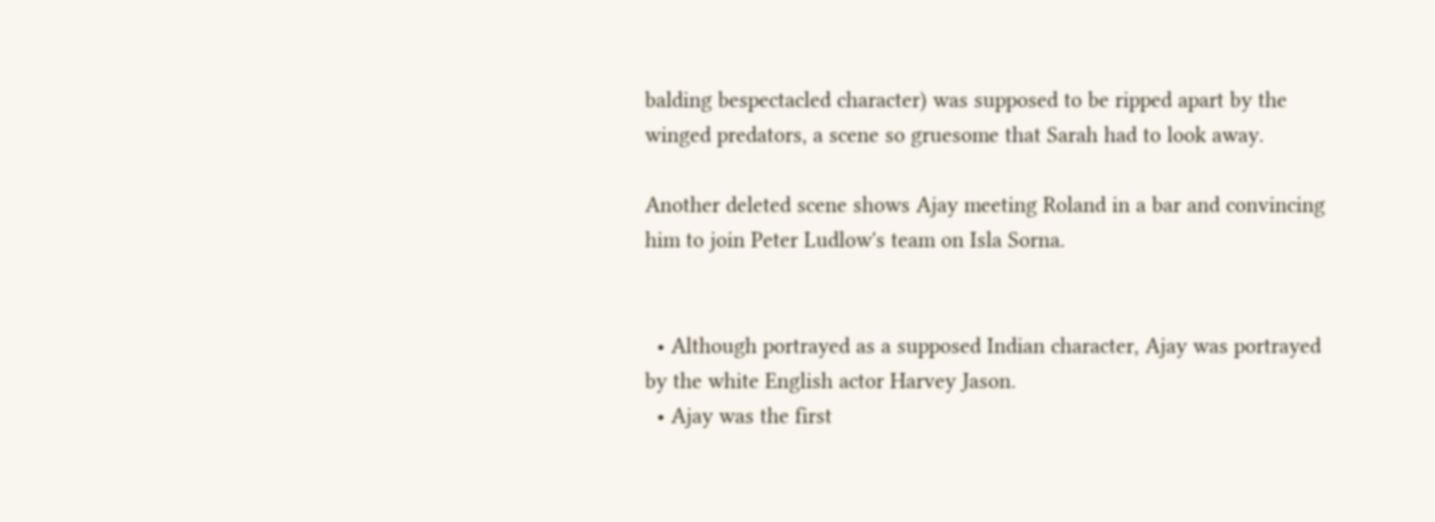balding bespectacled character) was supposed to be ripped apart by the winged predators, a scene so gruesome that Sarah had to look away.

Another deleted scene shows Ajay meeting Roland in a bar and convincing him to join Peter Ludlow's team on Isla Sorna.


  • Although portrayed as a supposed Indian character, Ajay was portrayed by the white English actor Harvey Jason.
  • Ajay was the first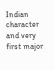Indian character and very first major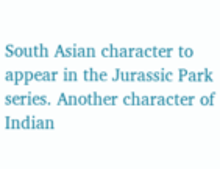South Asian character to appear in the Jurassic Park series. Another character of Indian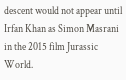descent would not appear until Irfan Khan as Simon Masrani in the 2015 film Jurassic World.